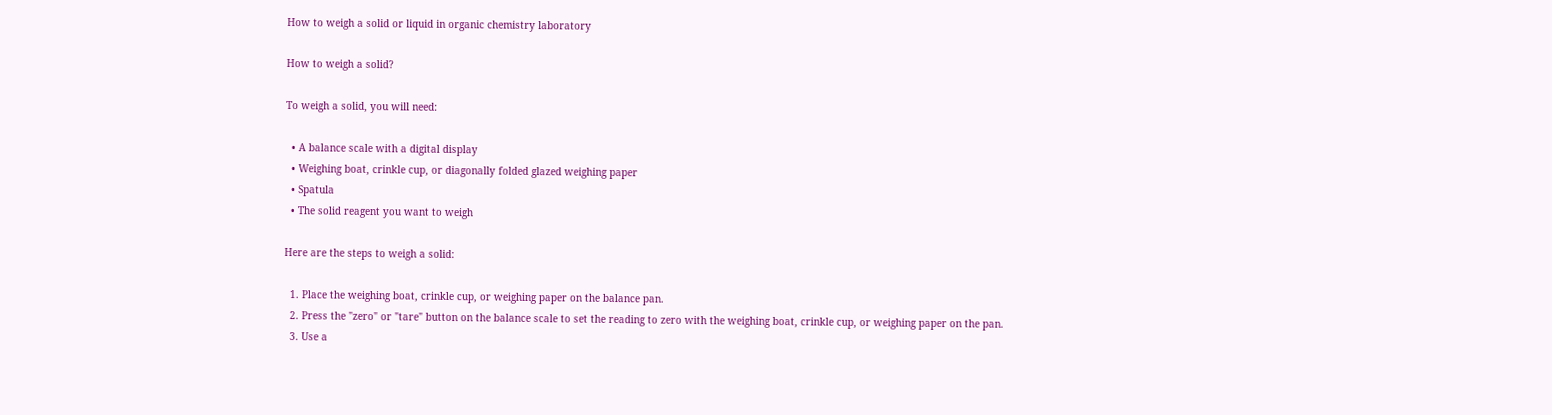How to weigh a solid or liquid in organic chemistry laboratory

How to weigh a solid?

To weigh a solid, you will need:

  • A balance scale with a digital display
  • Weighing boat, crinkle cup, or diagonally folded glazed weighing paper
  • Spatula
  • The solid reagent you want to weigh

Here are the steps to weigh a solid:

  1. Place the weighing boat, crinkle cup, or weighing paper on the balance pan.
  2. Press the "zero" or "tare" button on the balance scale to set the reading to zero with the weighing boat, crinkle cup, or weighing paper on the pan.
  3. Use a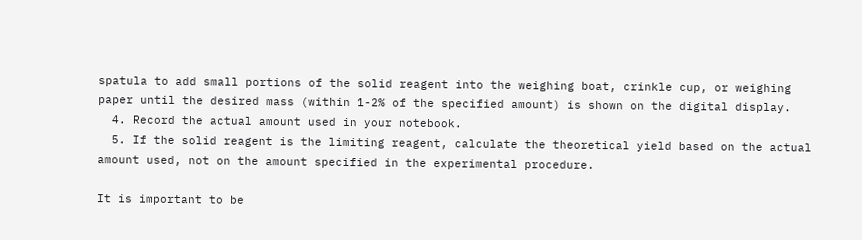spatula to add small portions of the solid reagent into the weighing boat, crinkle cup, or weighing paper until the desired mass (within 1-2% of the specified amount) is shown on the digital display.
  4. Record the actual amount used in your notebook.
  5. If the solid reagent is the limiting reagent, calculate the theoretical yield based on the actual amount used, not on the amount specified in the experimental procedure.

It is important to be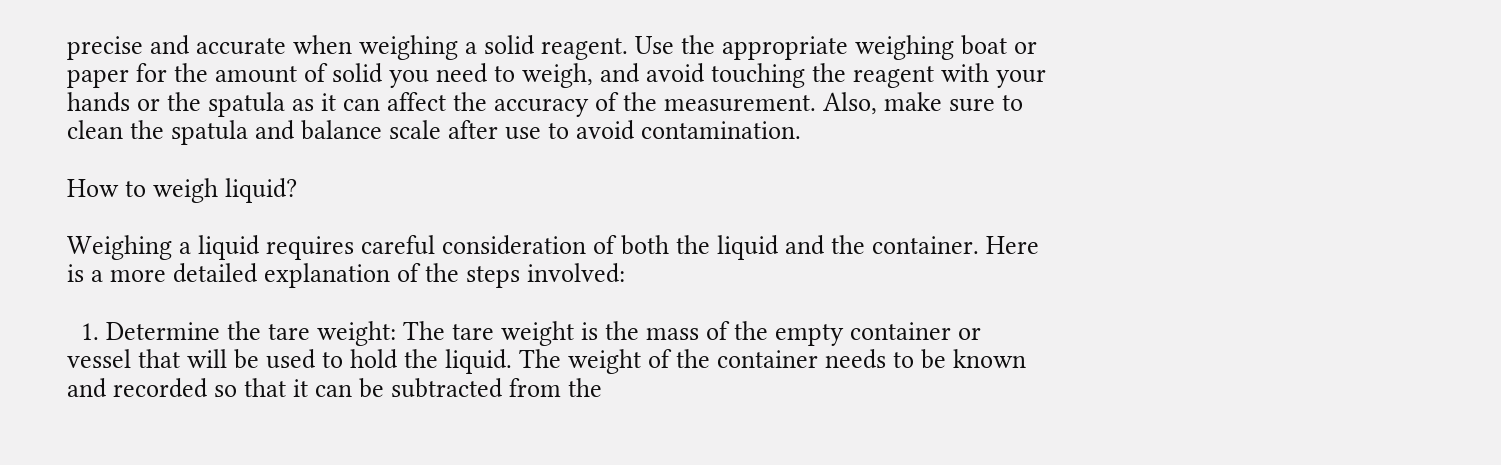precise and accurate when weighing a solid reagent. Use the appropriate weighing boat or paper for the amount of solid you need to weigh, and avoid touching the reagent with your hands or the spatula as it can affect the accuracy of the measurement. Also, make sure to clean the spatula and balance scale after use to avoid contamination.

How to weigh liquid?

Weighing a liquid requires careful consideration of both the liquid and the container. Here is a more detailed explanation of the steps involved:

  1. Determine the tare weight: The tare weight is the mass of the empty container or vessel that will be used to hold the liquid. The weight of the container needs to be known and recorded so that it can be subtracted from the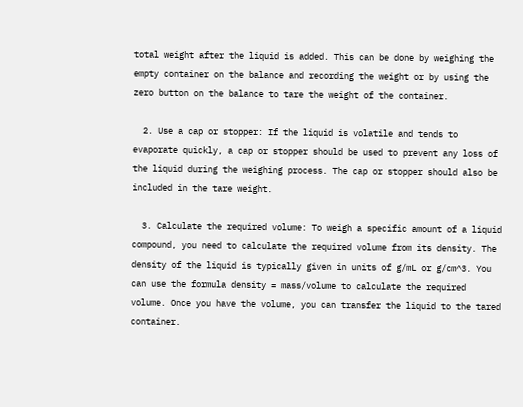total weight after the liquid is added. This can be done by weighing the empty container on the balance and recording the weight or by using the zero button on the balance to tare the weight of the container.

  2. Use a cap or stopper: If the liquid is volatile and tends to evaporate quickly, a cap or stopper should be used to prevent any loss of the liquid during the weighing process. The cap or stopper should also be included in the tare weight.

  3. Calculate the required volume: To weigh a specific amount of a liquid compound, you need to calculate the required volume from its density. The density of the liquid is typically given in units of g/mL or g/cm^3. You can use the formula density = mass/volume to calculate the required volume. Once you have the volume, you can transfer the liquid to the tared container.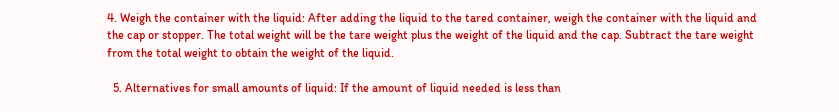4. Weigh the container with the liquid: After adding the liquid to the tared container, weigh the container with the liquid and the cap or stopper. The total weight will be the tare weight plus the weight of the liquid and the cap. Subtract the tare weight from the total weight to obtain the weight of the liquid.

  5. Alternatives for small amounts of liquid: If the amount of liquid needed is less than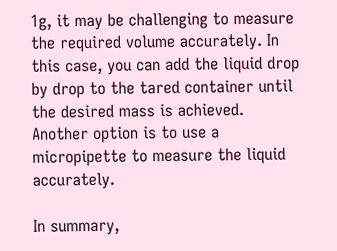1g, it may be challenging to measure the required volume accurately. In this case, you can add the liquid drop by drop to the tared container until the desired mass is achieved. Another option is to use a micropipette to measure the liquid accurately.

In summary,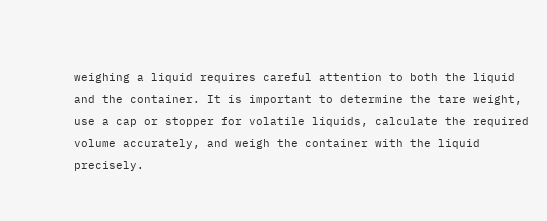weighing a liquid requires careful attention to both the liquid and the container. It is important to determine the tare weight, use a cap or stopper for volatile liquids, calculate the required volume accurately, and weigh the container with the liquid precisely.